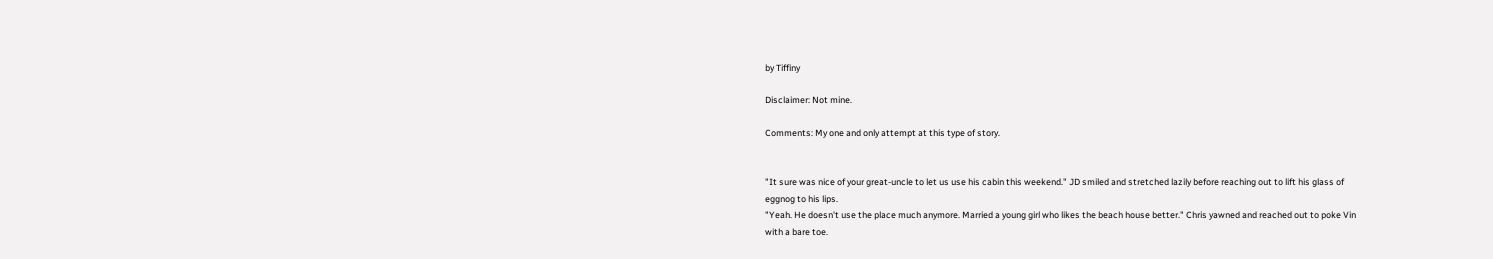by Tiffiny

Disclaimer: Not mine.

Comments: My one and only attempt at this type of story.


"It sure was nice of your great-uncle to let us use his cabin this weekend." JD smiled and stretched lazily before reaching out to lift his glass of eggnog to his lips.
"Yeah. He doesn't use the place much anymore. Married a young girl who likes the beach house better." Chris yawned and reached out to poke Vin with a bare toe.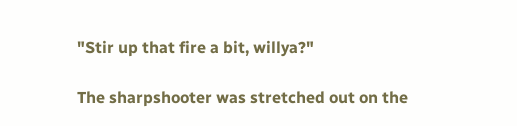"Stir up that fire a bit, willya?"

The sharpshooter was stretched out on the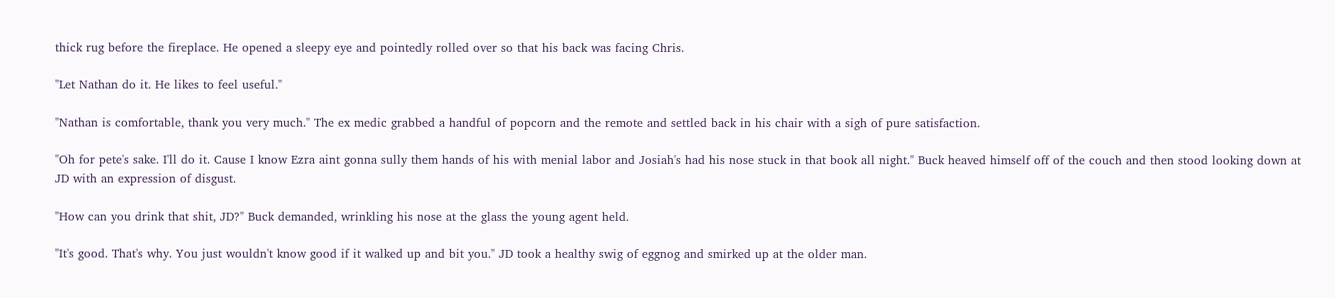thick rug before the fireplace. He opened a sleepy eye and pointedly rolled over so that his back was facing Chris.

"Let Nathan do it. He likes to feel useful."

"Nathan is comfortable, thank you very much." The ex medic grabbed a handful of popcorn and the remote and settled back in his chair with a sigh of pure satisfaction.

"Oh for pete's sake. I'll do it. Cause I know Ezra aint gonna sully them hands of his with menial labor and Josiah's had his nose stuck in that book all night." Buck heaved himself off of the couch and then stood looking down at JD with an expression of disgust.

"How can you drink that shit, JD?" Buck demanded, wrinkling his nose at the glass the young agent held.

"It's good. That's why. You just wouldn't know good if it walked up and bit you." JD took a healthy swig of eggnog and smirked up at the older man.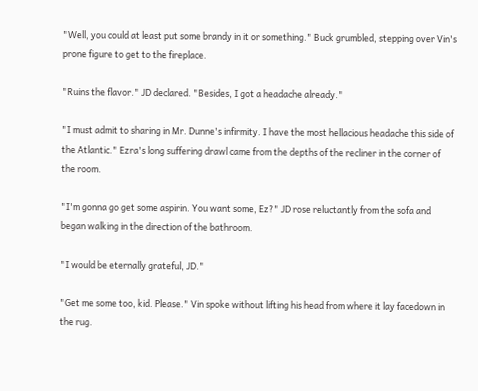"Well, you could at least put some brandy in it or something." Buck grumbled, stepping over Vin's prone figure to get to the fireplace.

"Ruins the flavor." JD declared. "Besides, I got a headache already."

"I must admit to sharing in Mr. Dunne's infirmity. I have the most hellacious headache this side of the Atlantic." Ezra's long suffering drawl came from the depths of the recliner in the corner of the room.

"I'm gonna go get some aspirin. You want some, Ez?" JD rose reluctantly from the sofa and began walking in the direction of the bathroom.

"I would be eternally grateful, JD."

"Get me some too, kid. Please." Vin spoke without lifting his head from where it lay facedown in the rug.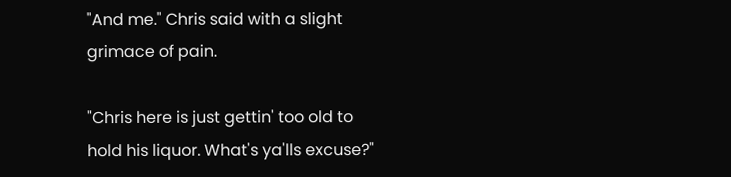"And me." Chris said with a slight grimace of pain.

"Chris here is just gettin' too old to hold his liquor. What's ya'lls excuse?"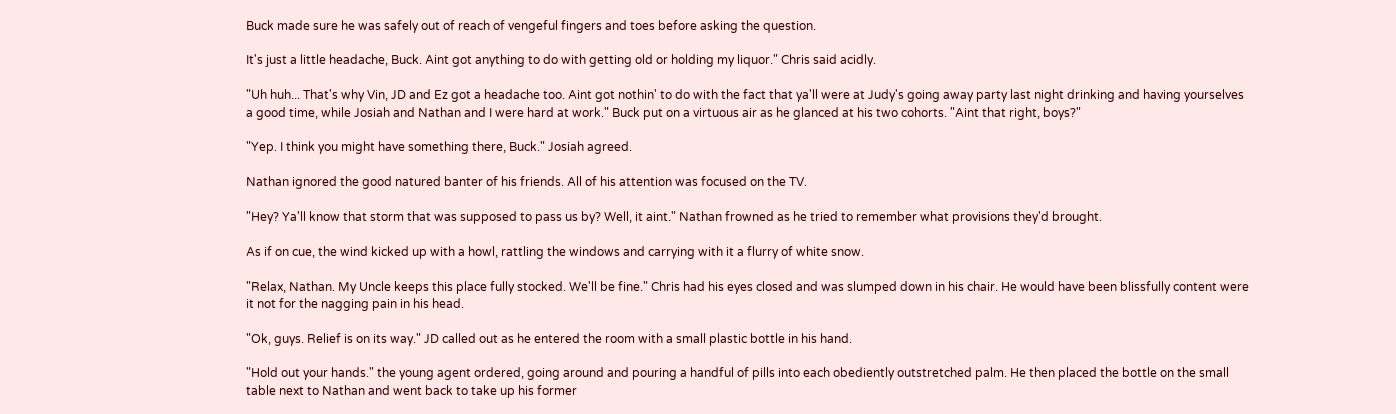Buck made sure he was safely out of reach of vengeful fingers and toes before asking the question.

It's just a little headache, Buck. Aint got anything to do with getting old or holding my liquor." Chris said acidly.

"Uh huh... That's why Vin, JD and Ez got a headache too. Aint got nothin' to do with the fact that ya'll were at Judy's going away party last night drinking and having yourselves a good time, while Josiah and Nathan and I were hard at work." Buck put on a virtuous air as he glanced at his two cohorts. "Aint that right, boys?"

"Yep. I think you might have something there, Buck." Josiah agreed.

Nathan ignored the good natured banter of his friends. All of his attention was focused on the TV.

"Hey? Ya'll know that storm that was supposed to pass us by? Well, it aint." Nathan frowned as he tried to remember what provisions they'd brought.

As if on cue, the wind kicked up with a howl, rattling the windows and carrying with it a flurry of white snow.

"Relax, Nathan. My Uncle keeps this place fully stocked. We'll be fine." Chris had his eyes closed and was slumped down in his chair. He would have been blissfully content were it not for the nagging pain in his head.

"Ok, guys. Relief is on its way." JD called out as he entered the room with a small plastic bottle in his hand.

"Hold out your hands." the young agent ordered, going around and pouring a handful of pills into each obediently outstretched palm. He then placed the bottle on the small table next to Nathan and went back to take up his former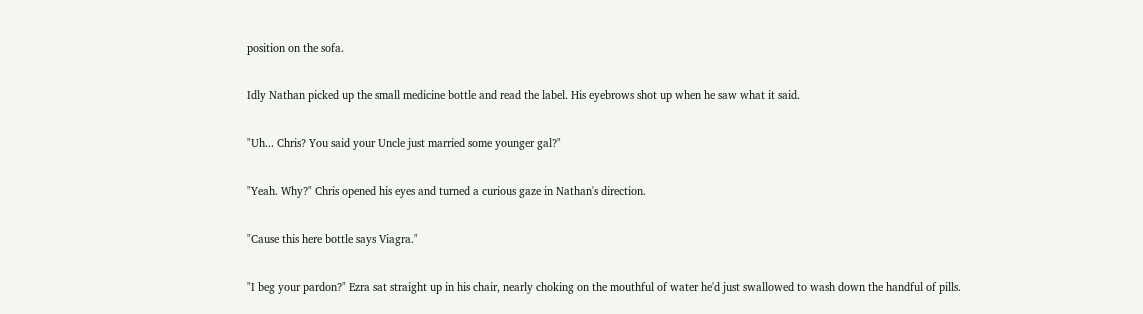position on the sofa.

Idly Nathan picked up the small medicine bottle and read the label. His eyebrows shot up when he saw what it said.

"Uh... Chris? You said your Uncle just married some younger gal?"

"Yeah. Why?" Chris opened his eyes and turned a curious gaze in Nathan's direction.

"Cause this here bottle says Viagra."

"I beg your pardon?" Ezra sat straight up in his chair, nearly choking on the mouthful of water he'd just swallowed to wash down the handful of pills.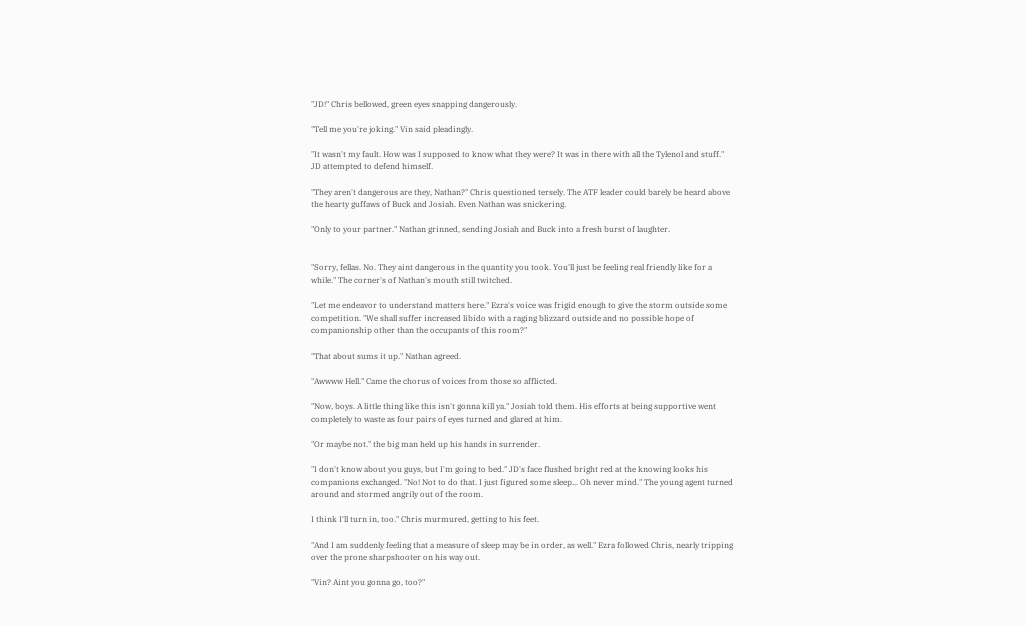"JD!" Chris bellowed, green eyes snapping dangerously.

"Tell me you're joking." Vin said pleadingly.

"It wasn't my fault. How was I supposed to know what they were? It was in there with all the Tylenol and stuff." JD attempted to defend himself.

"They aren't dangerous are they, Nathan?" Chris questioned tersely. The ATF leader could barely be heard above the hearty guffaws of Buck and Josiah. Even Nathan was snickering.

"Only to your partner." Nathan grinned, sending Josiah and Buck into a fresh burst of laughter.


"Sorry, fellas. No. They aint dangerous in the quantity you took. You'll just be feeling real friendly like for a while." The corner's of Nathan's mouth still twitched.

"Let me endeavor to understand matters here." Ezra's voice was frigid enough to give the storm outside some competition. "We shall suffer increased libido with a raging blizzard outside and no possible hope of companionship other than the occupants of this room?"

"That about sums it up." Nathan agreed.

"Awwww Hell." Came the chorus of voices from those so afflicted.

"Now, boys. A little thing like this isn't gonna kill ya." Josiah told them. His efforts at being supportive went completely to waste as four pairs of eyes turned and glared at him.

"Or maybe not." the big man held up his hands in surrender.

"I don't know about you guys, but I'm going to bed." JD's face flushed bright red at the knowing looks his companions exchanged. "No! Not to do that. I just figured some sleep... Oh never mind." The young agent turned around and stormed angrily out of the room.

I think I'll turn in, too." Chris murmured, getting to his feet.

"And I am suddenly feeling that a measure of sleep may be in order, as well." Ezra followed Chris, nearly tripping over the prone sharpshooter on his way out.

"Vin? Aint you gonna go, too?"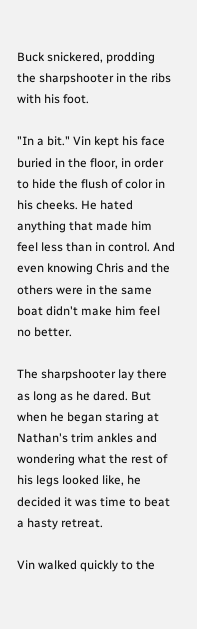Buck snickered, prodding the sharpshooter in the ribs with his foot.

"In a bit." Vin kept his face buried in the floor, in order to hide the flush of color in his cheeks. He hated anything that made him feel less than in control. And even knowing Chris and the others were in the same boat didn't make him feel no better.

The sharpshooter lay there as long as he dared. But when he began staring at Nathan's trim ankles and wondering what the rest of his legs looked like, he decided it was time to beat a hasty retreat.

Vin walked quickly to the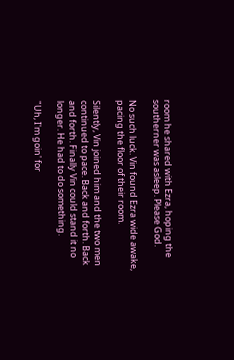room he shared with Ezra, hoping the southerner was asleep. Please God.

No such luck. Vin found Ezra wide awake, pacing the floor of their room.

Silently, Vin joined him and the two men continued to pace. Back and forth. Back and forth. Finally Vin could stand it no longer. He had to do something.

"Uh, I'm goin' for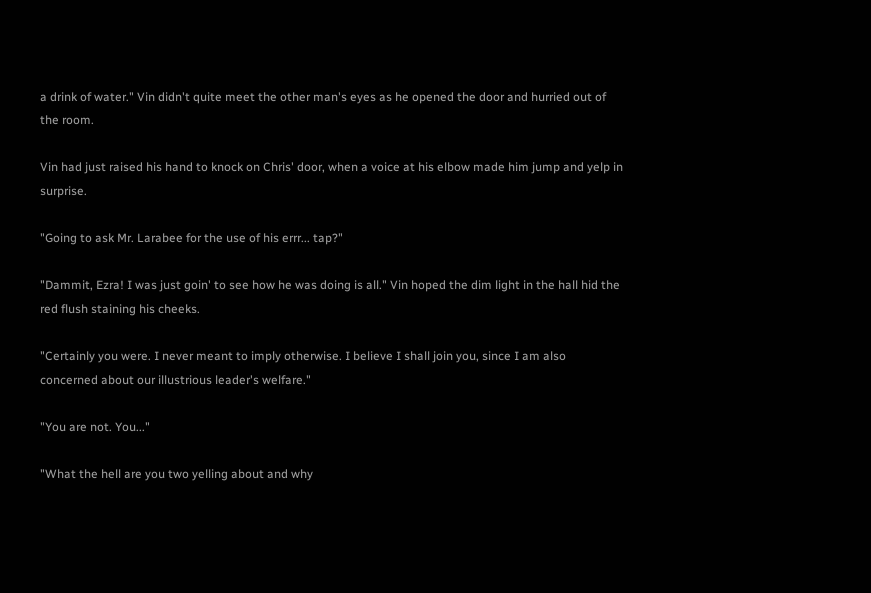a drink of water." Vin didn't quite meet the other man's eyes as he opened the door and hurried out of the room.

Vin had just raised his hand to knock on Chris' door, when a voice at his elbow made him jump and yelp in surprise.

"Going to ask Mr. Larabee for the use of his errr... tap?"

"Dammit, Ezra! I was just goin' to see how he was doing is all." Vin hoped the dim light in the hall hid the red flush staining his cheeks.

"Certainly you were. I never meant to imply otherwise. I believe I shall join you, since I am also concerned about our illustrious leader's welfare."

"You are not. You..."

"What the hell are you two yelling about and why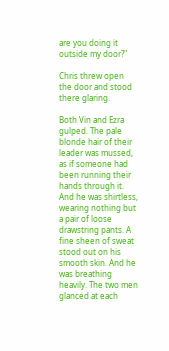are you doing it outside my door?"

Chris threw open the door and stood there glaring.

Both Vin and Ezra gulped. The pale blonde hair of their leader was mussed, as if someone had been running their hands through it. And he was shirtless, wearing nothing but a pair of loose drawstring pants. A fine sheen of sweat stood out on his smooth skin. And he was breathing heavily. The two men glanced at each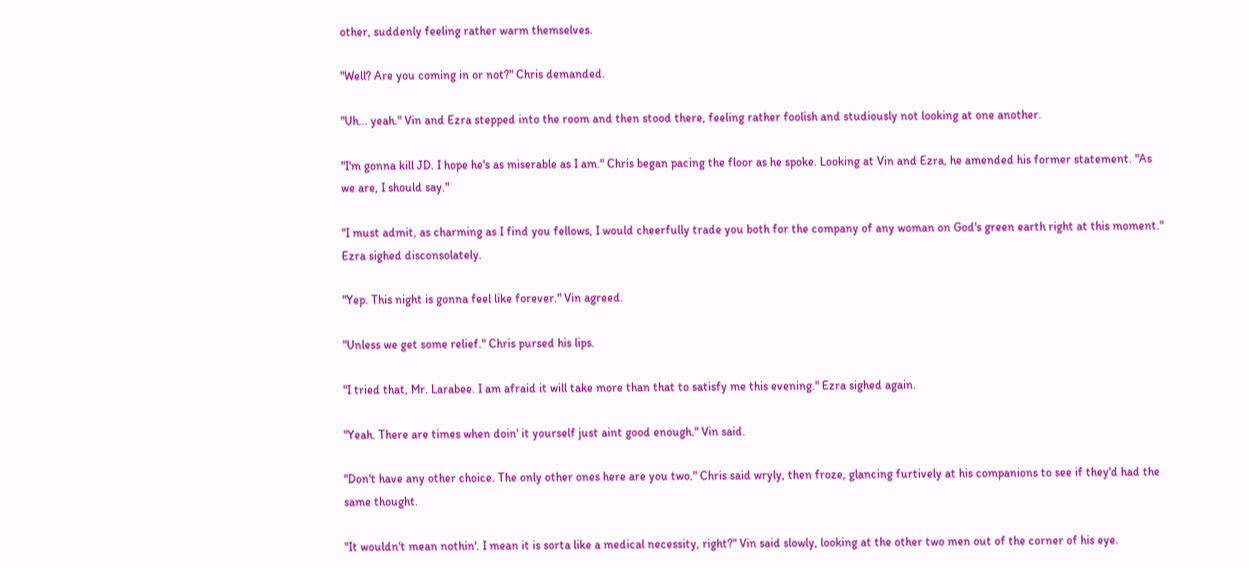other, suddenly feeling rather warm themselves.

"Well? Are you coming in or not?" Chris demanded.

"Uh... yeah." Vin and Ezra stepped into the room and then stood there, feeling rather foolish and studiously not looking at one another.

"I'm gonna kill JD. I hope he's as miserable as I am." Chris began pacing the floor as he spoke. Looking at Vin and Ezra, he amended his former statement. "As we are, I should say."

"I must admit, as charming as I find you fellows, I would cheerfully trade you both for the company of any woman on God's green earth right at this moment." Ezra sighed disconsolately.

"Yep. This night is gonna feel like forever." Vin agreed.

"Unless we get some relief." Chris pursed his lips.

"I tried that, Mr. Larabee. I am afraid it will take more than that to satisfy me this evening." Ezra sighed again.

"Yeah. There are times when doin' it yourself just aint good enough." Vin said.

"Don't have any other choice. The only other ones here are you two." Chris said wryly, then froze, glancing furtively at his companions to see if they'd had the same thought.

"It wouldn't mean nothin'. I mean it is sorta like a medical necessity, right?" Vin said slowly, looking at the other two men out of the corner of his eye.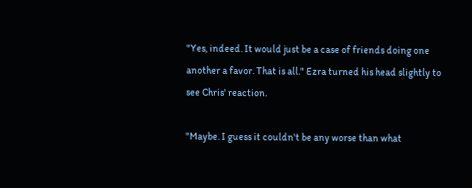"Yes, indeed. It would just be a case of friends doing one another a favor. That is all." Ezra turned his head slightly to see Chris' reaction.

"Maybe. I guess it couldn't be any worse than what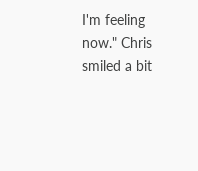I'm feeling now." Chris smiled a bit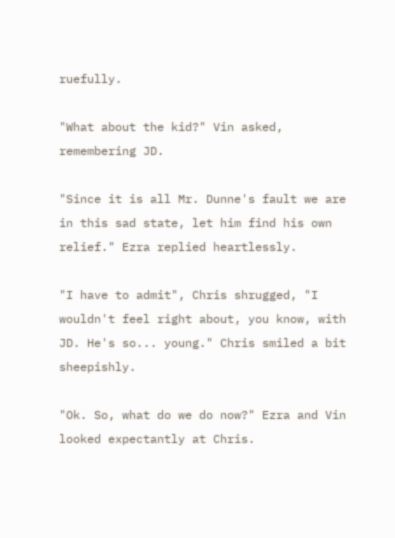ruefully.

"What about the kid?" Vin asked, remembering JD.

"Since it is all Mr. Dunne's fault we are in this sad state, let him find his own relief." Ezra replied heartlessly.

"I have to admit", Chris shrugged, "I wouldn't feel right about, you know, with JD. He's so... young." Chris smiled a bit sheepishly.

"Ok. So, what do we do now?" Ezra and Vin looked expectantly at Chris.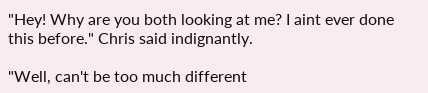"Hey! Why are you both looking at me? I aint ever done this before." Chris said indignantly.

"Well, can't be too much different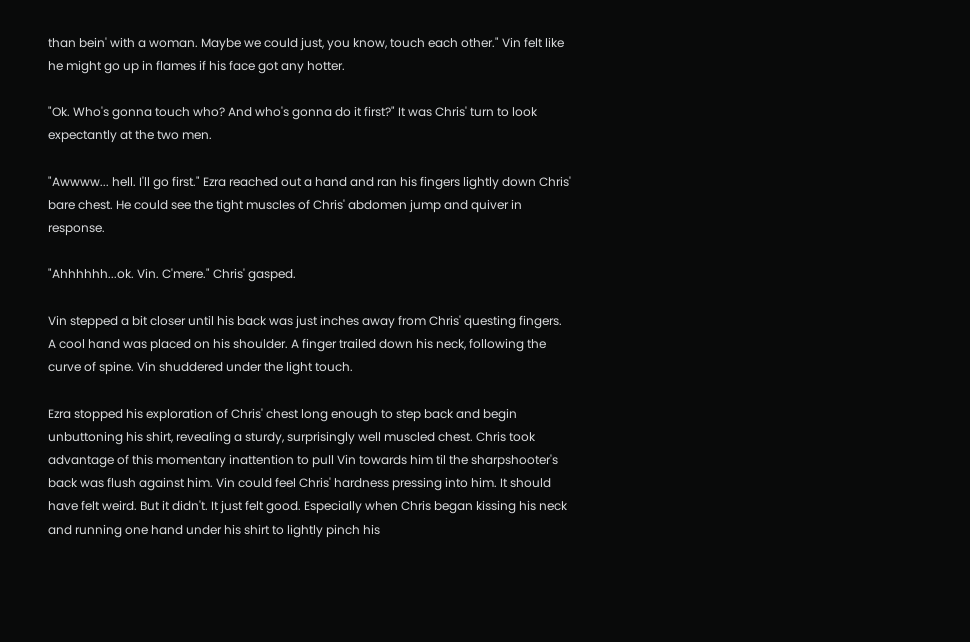than bein' with a woman. Maybe we could just, you know, touch each other." Vin felt like he might go up in flames if his face got any hotter.

"Ok. Who's gonna touch who? And who's gonna do it first?" It was Chris' turn to look expectantly at the two men.

"Awwww... hell. I'll go first." Ezra reached out a hand and ran his fingers lightly down Chris' bare chest. He could see the tight muscles of Chris' abdomen jump and quiver in response.

"Ahhhhhh...ok. Vin. C'mere." Chris' gasped.

Vin stepped a bit closer until his back was just inches away from Chris' questing fingers. A cool hand was placed on his shoulder. A finger trailed down his neck, following the curve of spine. Vin shuddered under the light touch.

Ezra stopped his exploration of Chris' chest long enough to step back and begin unbuttoning his shirt, revealing a sturdy, surprisingly well muscled chest. Chris took advantage of this momentary inattention to pull Vin towards him til the sharpshooter's back was flush against him. Vin could feel Chris' hardness pressing into him. It should have felt weird. But it didn't. It just felt good. Especially when Chris began kissing his neck and running one hand under his shirt to lightly pinch his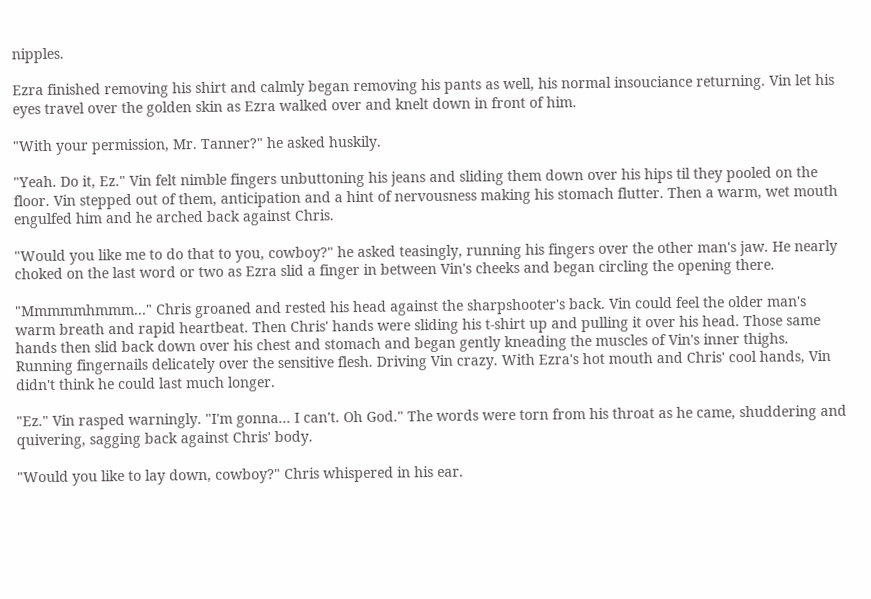nipples.

Ezra finished removing his shirt and calmly began removing his pants as well, his normal insouciance returning. Vin let his eyes travel over the golden skin as Ezra walked over and knelt down in front of him.

"With your permission, Mr. Tanner?" he asked huskily.

"Yeah. Do it, Ez." Vin felt nimble fingers unbuttoning his jeans and sliding them down over his hips til they pooled on the floor. Vin stepped out of them, anticipation and a hint of nervousness making his stomach flutter. Then a warm, wet mouth engulfed him and he arched back against Chris.

"Would you like me to do that to you, cowboy?" he asked teasingly, running his fingers over the other man's jaw. He nearly choked on the last word or two as Ezra slid a finger in between Vin's cheeks and began circling the opening there.

"Mmmmmhmmm..." Chris groaned and rested his head against the sharpshooter's back. Vin could feel the older man's warm breath and rapid heartbeat. Then Chris' hands were sliding his t-shirt up and pulling it over his head. Those same hands then slid back down over his chest and stomach and began gently kneading the muscles of Vin's inner thighs. Running fingernails delicately over the sensitive flesh. Driving Vin crazy. With Ezra's hot mouth and Chris' cool hands, Vin didn't think he could last much longer.

"Ez." Vin rasped warningly. "I'm gonna... I can't. Oh God." The words were torn from his throat as he came, shuddering and quivering, sagging back against Chris' body.

"Would you like to lay down, cowboy?" Chris whispered in his ear.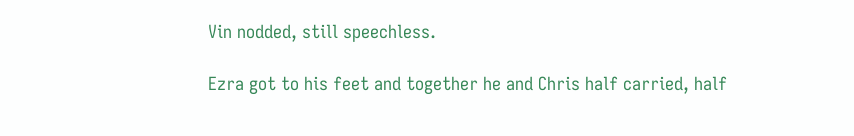Vin nodded, still speechless.

Ezra got to his feet and together he and Chris half carried, half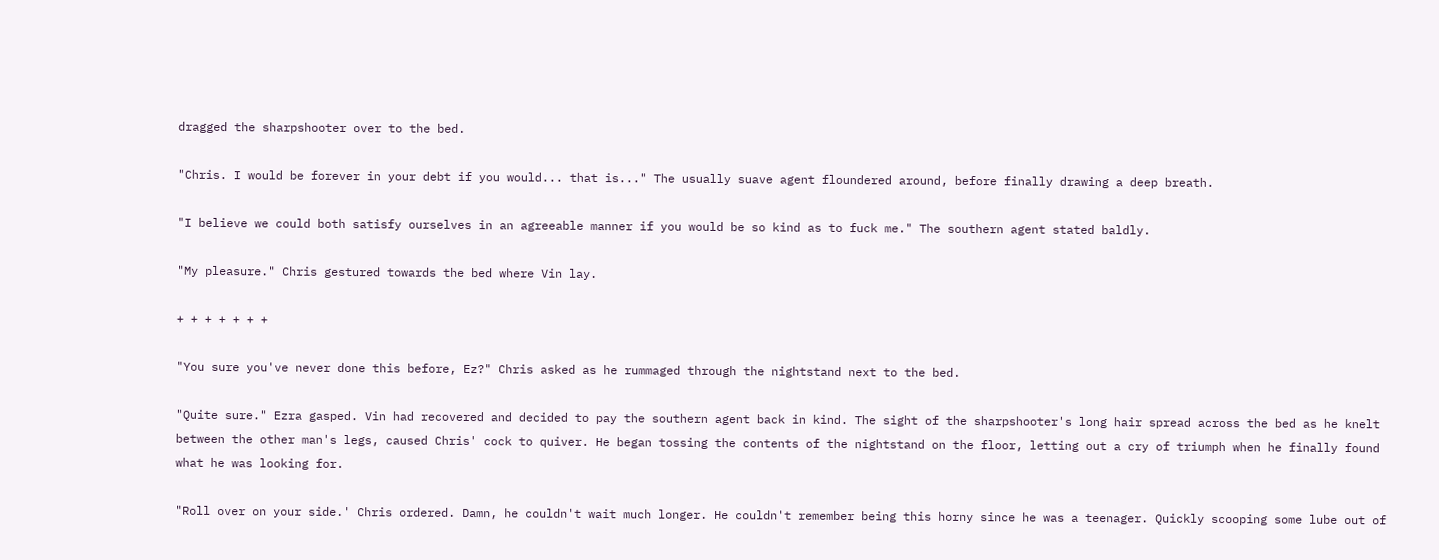dragged the sharpshooter over to the bed.

"Chris. I would be forever in your debt if you would... that is..." The usually suave agent floundered around, before finally drawing a deep breath.

"I believe we could both satisfy ourselves in an agreeable manner if you would be so kind as to fuck me." The southern agent stated baldly.

"My pleasure." Chris gestured towards the bed where Vin lay.

+ + + + + + +

"You sure you've never done this before, Ez?" Chris asked as he rummaged through the nightstand next to the bed.

"Quite sure." Ezra gasped. Vin had recovered and decided to pay the southern agent back in kind. The sight of the sharpshooter's long hair spread across the bed as he knelt between the other man's legs, caused Chris' cock to quiver. He began tossing the contents of the nightstand on the floor, letting out a cry of triumph when he finally found what he was looking for.

"Roll over on your side.' Chris ordered. Damn, he couldn't wait much longer. He couldn't remember being this horny since he was a teenager. Quickly scooping some lube out of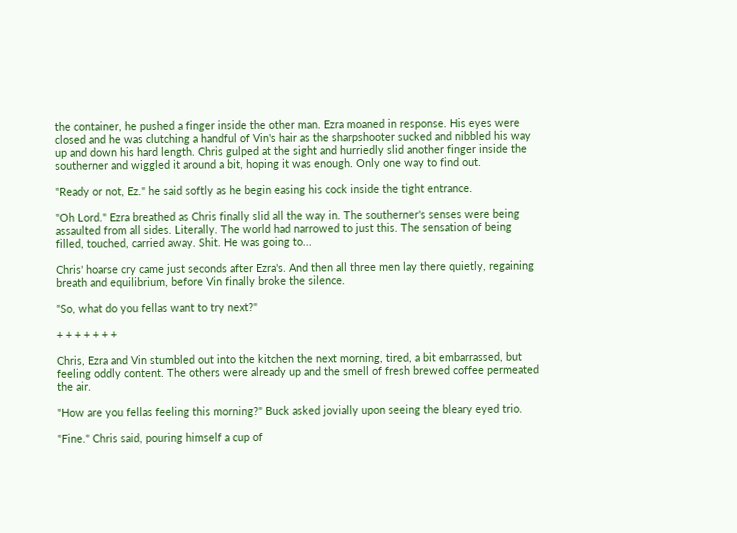the container, he pushed a finger inside the other man. Ezra moaned in response. His eyes were closed and he was clutching a handful of Vin's hair as the sharpshooter sucked and nibbled his way up and down his hard length. Chris gulped at the sight and hurriedly slid another finger inside the southerner and wiggled it around a bit, hoping it was enough. Only one way to find out.

"Ready or not, Ez." he said softly as he begin easing his cock inside the tight entrance.

"Oh Lord." Ezra breathed as Chris finally slid all the way in. The southerner's senses were being assaulted from all sides. Literally. The world had narrowed to just this. The sensation of being filled, touched, carried away. Shit. He was going to...

Chris' hoarse cry came just seconds after Ezra's. And then all three men lay there quietly, regaining breath and equilibrium, before Vin finally broke the silence.

"So, what do you fellas want to try next?"

+ + + + + + +

Chris, Ezra and Vin stumbled out into the kitchen the next morning, tired, a bit embarrassed, but feeling oddly content. The others were already up and the smell of fresh brewed coffee permeated the air.

"How are you fellas feeling this morning?" Buck asked jovially upon seeing the bleary eyed trio.

"Fine." Chris said, pouring himself a cup of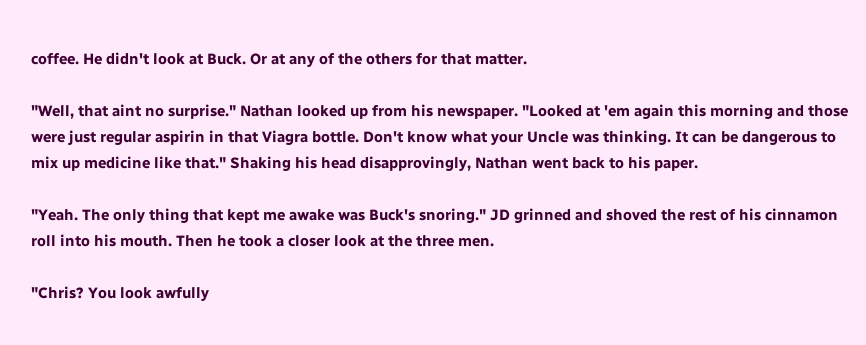coffee. He didn't look at Buck. Or at any of the others for that matter.

"Well, that aint no surprise." Nathan looked up from his newspaper. "Looked at 'em again this morning and those were just regular aspirin in that Viagra bottle. Don't know what your Uncle was thinking. It can be dangerous to mix up medicine like that." Shaking his head disapprovingly, Nathan went back to his paper.

"Yeah. The only thing that kept me awake was Buck's snoring." JD grinned and shoved the rest of his cinnamon roll into his mouth. Then he took a closer look at the three men.

"Chris? You look awfully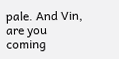pale. And Vin, are you coming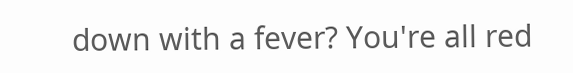down with a fever? You're all red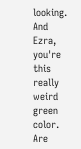looking. And Ezra, you're this really weird green color. Are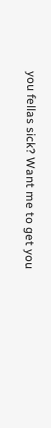you fellas sick? Want me to get you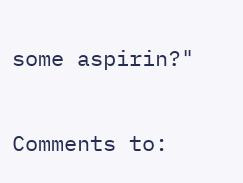some aspirin?"


Comments to: